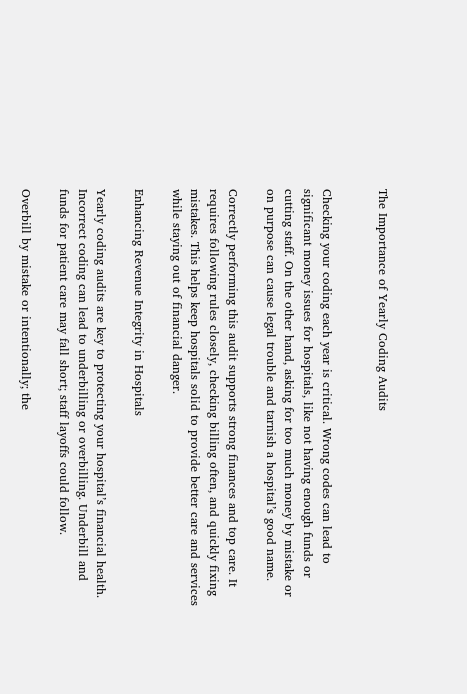The Importance of Yearly Coding Audits


Checking your coding each year is critical. Wrong codes can lead to significant money issues for hospitals, like not having enough funds or cutting staff. On the other hand, asking for too much money by mistake or on purpose can cause legal trouble and tarnish a hospital’s good name.

Correctly performing this audit supports strong finances and top care. It requires following rules closely, checking billing often, and quickly fixing mistakes. This helps keep hospitals solid to provide better care and services while staying out of financial danger.

Enhancing Revenue Integrity in Hospitals

Yearly coding audits are key to protecting your hospital’s financial health. Incorrect coding can lead to underbilling or overbilling. Underbill and funds for patient care may fall short; staff layoffs could follow.

Overbill by mistake or intentionally; the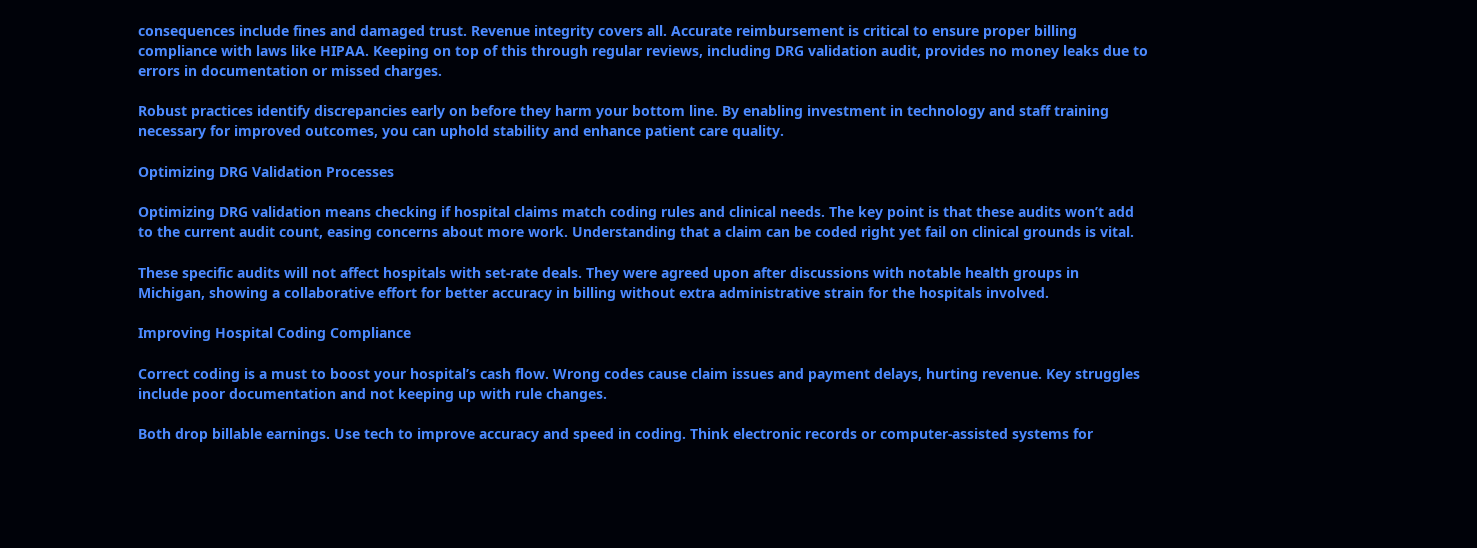consequences include fines and damaged trust. Revenue integrity covers all. Accurate reimbursement is critical to ensure proper billing compliance with laws like HIPAA. Keeping on top of this through regular reviews, including DRG validation audit, provides no money leaks due to errors in documentation or missed charges.

Robust practices identify discrepancies early on before they harm your bottom line. By enabling investment in technology and staff training necessary for improved outcomes, you can uphold stability and enhance patient care quality.

Optimizing DRG Validation Processes

Optimizing DRG validation means checking if hospital claims match coding rules and clinical needs. The key point is that these audits won’t add to the current audit count, easing concerns about more work. Understanding that a claim can be coded right yet fail on clinical grounds is vital.

These specific audits will not affect hospitals with set-rate deals. They were agreed upon after discussions with notable health groups in Michigan, showing a collaborative effort for better accuracy in billing without extra administrative strain for the hospitals involved.

Improving Hospital Coding Compliance

Correct coding is a must to boost your hospital’s cash flow. Wrong codes cause claim issues and payment delays, hurting revenue. Key struggles include poor documentation and not keeping up with rule changes.

Both drop billable earnings. Use tech to improve accuracy and speed in coding. Think electronic records or computer-assisted systems for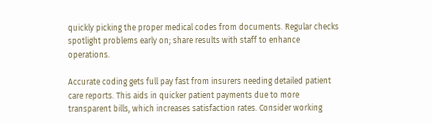quickly picking the proper medical codes from documents. Regular checks spotlight problems early on; share results with staff to enhance operations.

Accurate coding gets full pay fast from insurers needing detailed patient care reports. This aids in quicker patient payments due to more transparent bills, which increases satisfaction rates. Consider working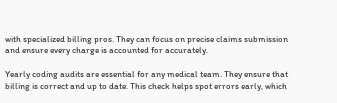with specialized billing pros. They can focus on precise claims submission and ensure every charge is accounted for accurately.

Yearly coding audits are essential for any medical team. They ensure that billing is correct and up to date. This check helps spot errors early, which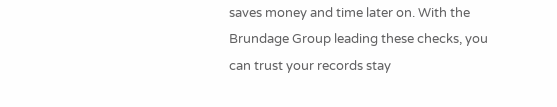saves money and time later on. With the Brundage Group leading these checks, you can trust your records stay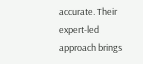accurate. Their expert-led approach brings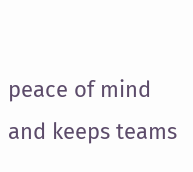peace of mind and keeps teams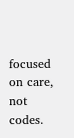focused on care, not codes.